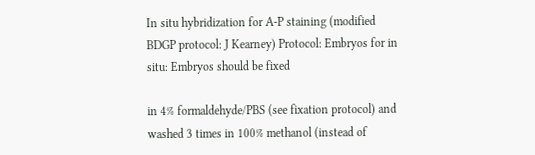In situ hybridization for A-P staining (modified BDGP protocol: J Kearney) Protocol: Embryos for in situ: Embryos should be fixed

in 4% formaldehyde/PBS (see fixation protocol) and washed 3 times in 100% methanol (instead of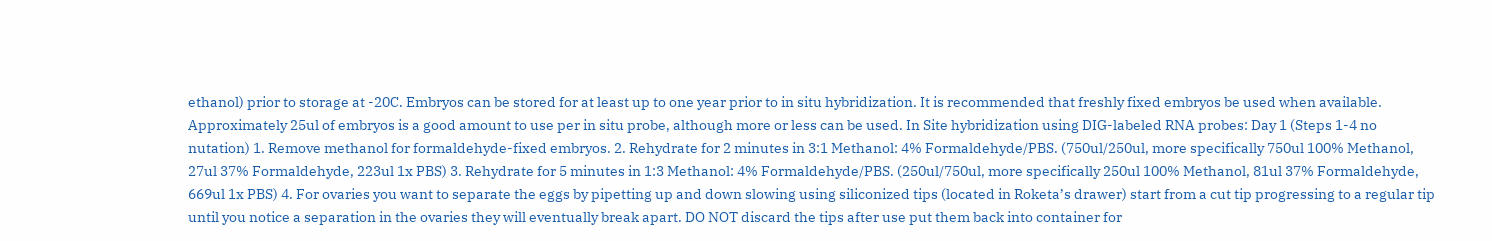ethanol) prior to storage at -20C. Embryos can be stored for at least up to one year prior to in situ hybridization. It is recommended that freshly fixed embryos be used when available. Approximately 25ul of embryos is a good amount to use per in situ probe, although more or less can be used. In Site hybridization using DIG-labeled RNA probes: Day 1 (Steps 1-4 no nutation) 1. Remove methanol for formaldehyde-fixed embryos. 2. Rehydrate for 2 minutes in 3:1 Methanol: 4% Formaldehyde/PBS. (750ul/250ul, more specifically 750ul 100% Methanol, 27ul 37% Formaldehyde, 223ul 1x PBS) 3. Rehydrate for 5 minutes in 1:3 Methanol: 4% Formaldehyde/PBS. (250ul/750ul, more specifically 250ul 100% Methanol, 81ul 37% Formaldehyde, 669ul 1x PBS) 4. For ovaries you want to separate the eggs by pipetting up and down slowing using siliconized tips (located in Roketa’s drawer) start from a cut tip progressing to a regular tip until you notice a separation in the ovaries they will eventually break apart. DO NOT discard the tips after use put them back into container for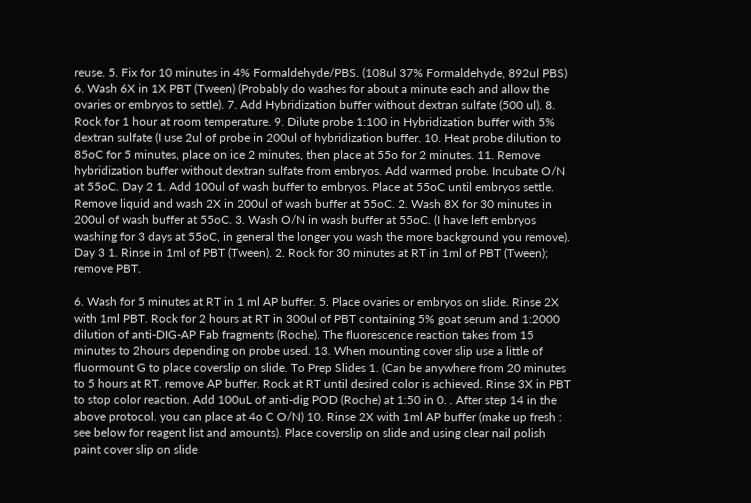reuse. 5. Fix for 10 minutes in 4% Formaldehyde/PBS. (108ul 37% Formaldehyde, 892ul PBS) 6. Wash 6X in 1X PBT (Tween) (Probably do washes for about a minute each and allow the ovaries or embryos to settle). 7. Add Hybridization buffer without dextran sulfate (500 ul). 8. Rock for 1 hour at room temperature. 9. Dilute probe 1:100 in Hybridization buffer with 5% dextran sulfate (I use 2ul of probe in 200ul of hybridization buffer. 10. Heat probe dilution to 85oC for 5 minutes, place on ice 2 minutes, then place at 55o for 2 minutes. 11. Remove hybridization buffer without dextran sulfate from embryos. Add warmed probe. Incubate O/N at 55oC. Day 2 1. Add 100ul of wash buffer to embryos. Place at 55oC until embryos settle. Remove liquid and wash 2X in 200ul of wash buffer at 55oC. 2. Wash 8X for 30 minutes in 200ul of wash buffer at 55oC. 3. Wash O/N in wash buffer at 55oC. (I have left embryos washing for 3 days at 55oC, in general the longer you wash the more background you remove). Day 3 1. Rinse in 1ml of PBT (Tween). 2. Rock for 30 minutes at RT in 1ml of PBT (Tween); remove PBT.

6. Wash for 5 minutes at RT in 1 ml AP buffer. 5. Place ovaries or embryos on slide. Rinse 2X with 1ml PBT. Rock for 2 hours at RT in 300ul of PBT containing 5% goat serum and 1:2000 dilution of anti-DIG-AP Fab fragments (Roche). The fluorescence reaction takes from 15 minutes to 2hours depending on probe used. 13. When mounting cover slip use a little of fluormount G to place coverslip on slide. To Prep Slides 1. (Can be anywhere from 20 minutes to 5 hours at RT. remove AP buffer. Rock at RT until desired color is achieved. Rinse 3X in PBT to stop color reaction. Add 100uL of anti-dig POD (Roche) at 1:50 in 0. . After step 14 in the above protocol. you can place at 4o C O/N) 10. Rinse 2X with 1ml AP buffer (make up fresh : see below for reagent list and amounts). Place coverslip on slide and using clear nail polish paint cover slip on slide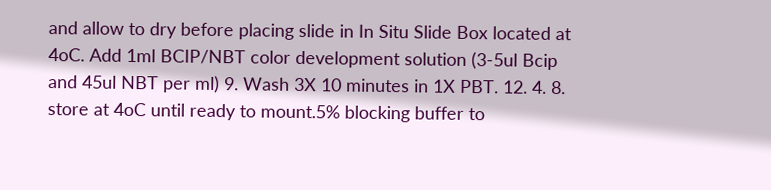and allow to dry before placing slide in In Situ Slide Box located at 4oC. Add 1ml BCIP/NBT color development solution (3-5ul Bcip and 45ul NBT per ml) 9. Wash 3X 10 minutes in 1X PBT. 12. 4. 8. store at 4oC until ready to mount.5% blocking buffer to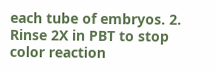each tube of embryos. 2. Rinse 2X in PBT to stop color reaction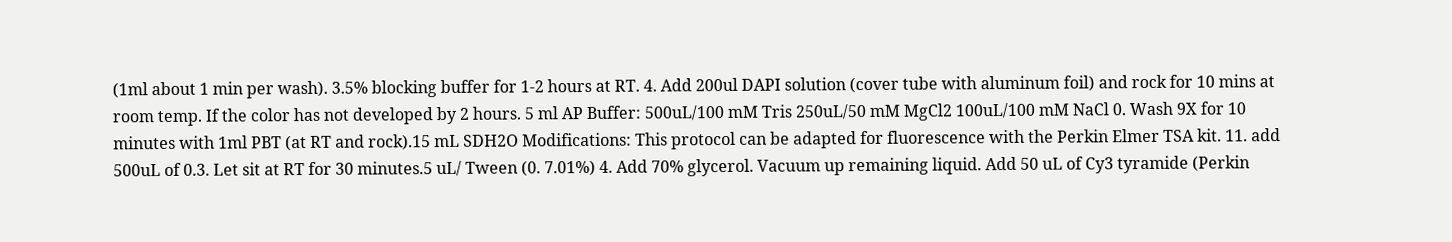(1ml about 1 min per wash). 3.5% blocking buffer for 1-2 hours at RT. 4. Add 200ul DAPI solution (cover tube with aluminum foil) and rock for 10 mins at room temp. If the color has not developed by 2 hours. 5 ml AP Buffer: 500uL/100 mM Tris 250uL/50 mM MgCl2 100uL/100 mM NaCl 0. Wash 9X for 10 minutes with 1ml PBT (at RT and rock).15 mL SDH2O Modifications: This protocol can be adapted for fluorescence with the Perkin Elmer TSA kit. 11. add 500uL of 0.3. Let sit at RT for 30 minutes.5 uL/ Tween (0. 7.01%) 4. Add 70% glycerol. Vacuum up remaining liquid. Add 50 uL of Cy3 tyramide (Perkin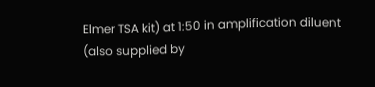Elmer TSA kit) at 1:50 in amplification diluent (also supplied by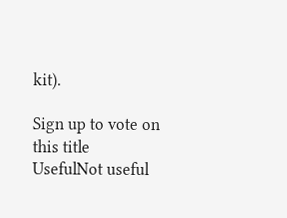kit).

Sign up to vote on this title
UsefulNot useful